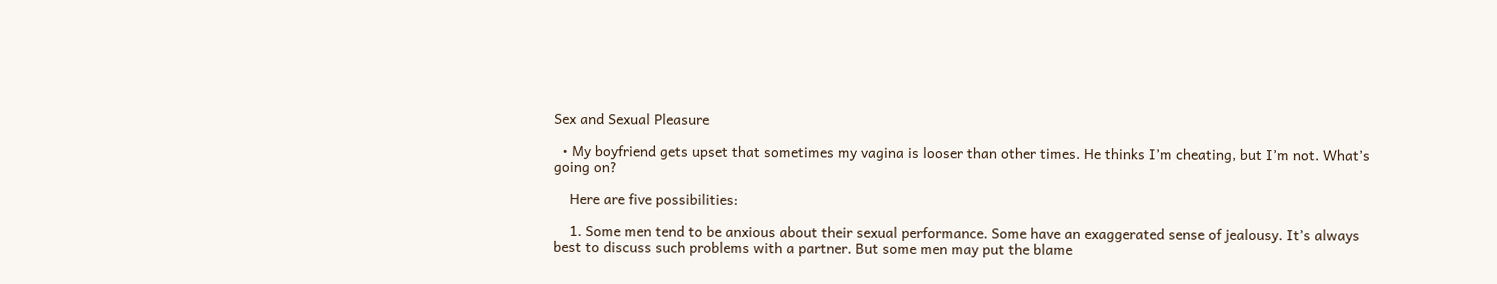Sex and Sexual Pleasure

  • My boyfriend gets upset that sometimes my vagina is looser than other times. He thinks I’m cheating, but I’m not. What’s going on?

    Here are five possibilities:

    1. Some men tend to be anxious about their sexual performance. Some have an exaggerated sense of jealousy. It’s always best to discuss such problems with a partner. But some men may put the blame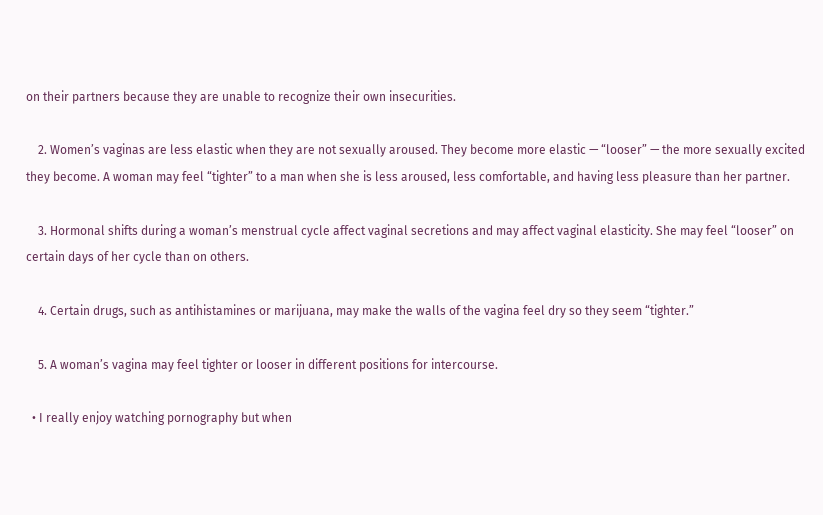on their partners because they are unable to recognize their own insecurities.

    2. Women’s vaginas are less elastic when they are not sexually aroused. They become more elastic — “looser” — the more sexually excited they become. A woman may feel “tighter” to a man when she is less aroused, less comfortable, and having less pleasure than her partner.

    3. Hormonal shifts during a woman’s menstrual cycle affect vaginal secretions and may affect vaginal elasticity. She may feel “looser” on certain days of her cycle than on others.

    4. Certain drugs, such as antihistamines or marijuana, may make the walls of the vagina feel dry so they seem “tighter.”

    5. A woman’s vagina may feel tighter or looser in different positions for intercourse.

  • I really enjoy watching pornography but when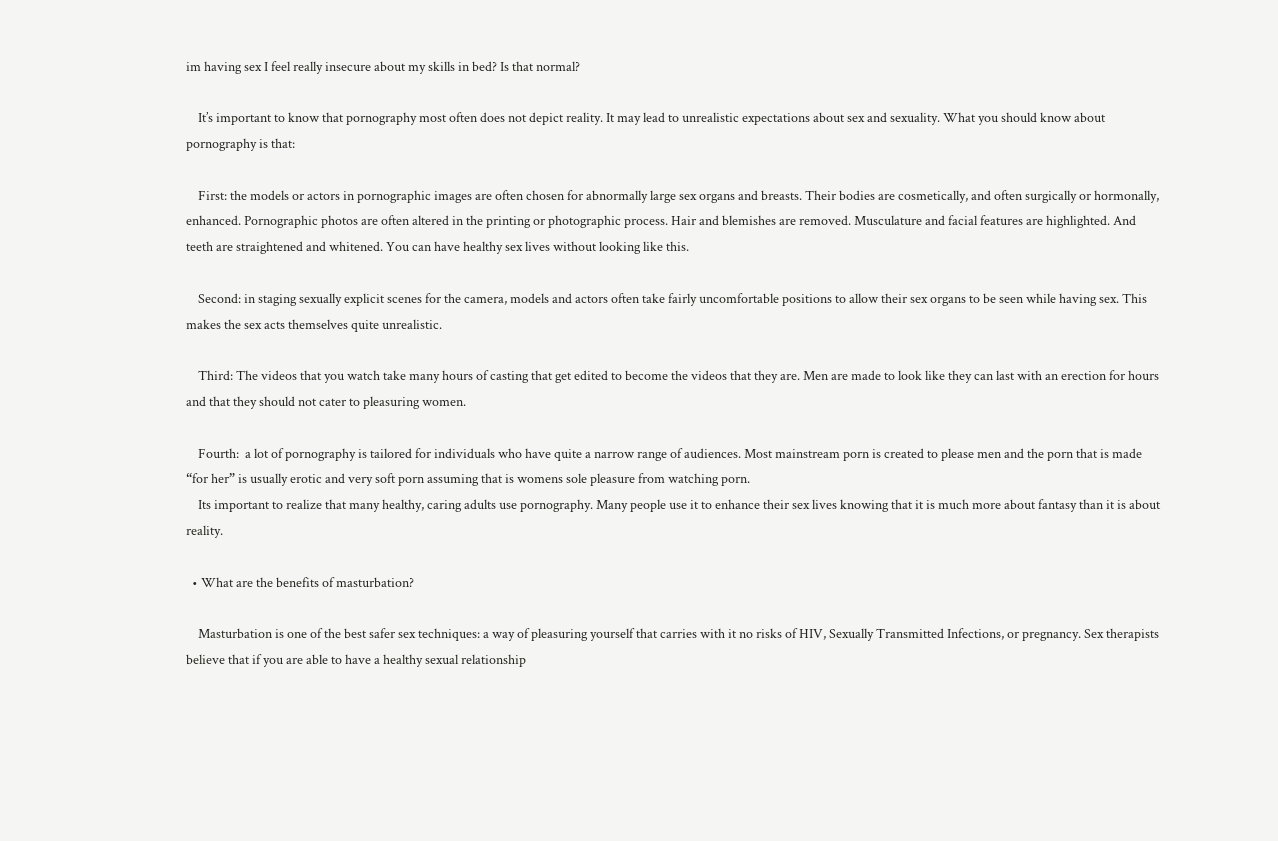im having sex I feel really insecure about my skills in bed? Is that normal?

    It’s important to know that pornography most often does not depict reality. It may lead to unrealistic expectations about sex and sexuality. What you should know about pornography is that:

    First: the models or actors in pornographic images are often chosen for abnormally large sex organs and breasts. Their bodies are cosmetically, and often surgically or hormonally, enhanced. Pornographic photos are often altered in the printing or photographic process. Hair and blemishes are removed. Musculature and facial features are highlighted. And teeth are straightened and whitened. You can have healthy sex lives without looking like this.

    Second: in staging sexually explicit scenes for the camera, models and actors often take fairly uncomfortable positions to allow their sex organs to be seen while having sex. This makes the sex acts themselves quite unrealistic.

    Third: The videos that you watch take many hours of casting that get edited to become the videos that they are. Men are made to look like they can last with an erection for hours and that they should not cater to pleasuring women.

    Fourth:  a lot of pornography is tailored for individuals who have quite a narrow range of audiences. Most mainstream porn is created to please men and the porn that is made “for her” is usually erotic and very soft porn assuming that is womens sole pleasure from watching porn.
    Its important to realize that many healthy, caring adults use pornography. Many people use it to enhance their sex lives knowing that it is much more about fantasy than it is about reality.

  • What are the benefits of masturbation?

    Masturbation is one of the best safer sex techniques: a way of pleasuring yourself that carries with it no risks of HIV, Sexually Transmitted Infections, or pregnancy. Sex therapists believe that if you are able to have a healthy sexual relationship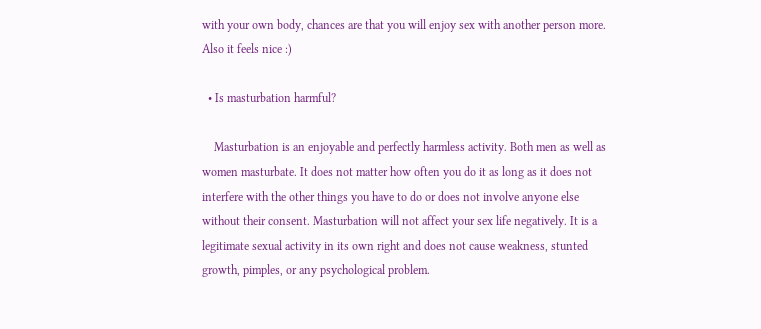with your own body, chances are that you will enjoy sex with another person more. Also it feels nice :)

  • Is masturbation harmful?

    Masturbation is an enjoyable and perfectly harmless activity. Both men as well as women masturbate. It does not matter how often you do it as long as it does not interfere with the other things you have to do or does not involve anyone else without their consent. Masturbation will not affect your sex life negatively. It is a legitimate sexual activity in its own right and does not cause weakness, stunted growth, pimples, or any psychological problem.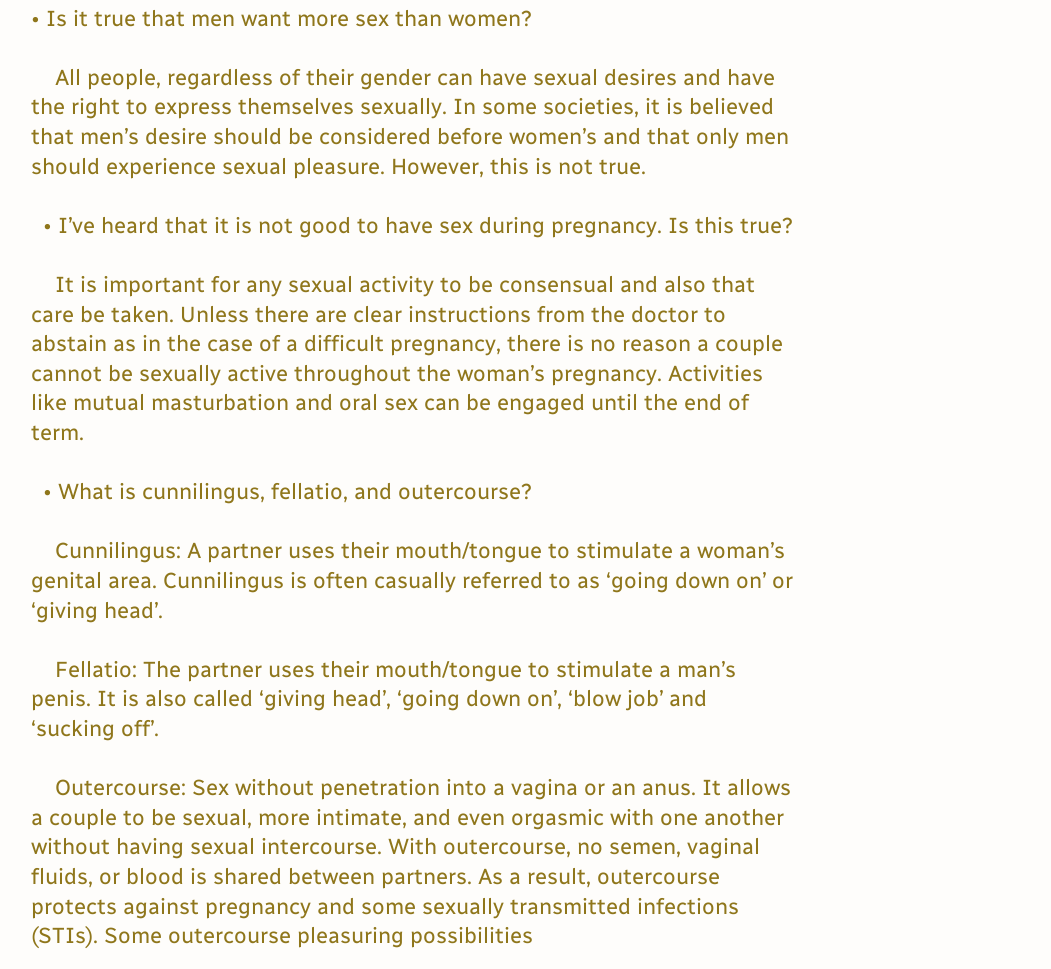• Is it true that men want more sex than women?

    All people, regardless of their gender can have sexual desires and have the right to express themselves sexually. In some societies, it is believed that men’s desire should be considered before women’s and that only men should experience sexual pleasure. However, this is not true.

  • I’ve heard that it is not good to have sex during pregnancy. Is this true?

    It is important for any sexual activity to be consensual and also that care be taken. Unless there are clear instructions from the doctor to abstain as in the case of a difficult pregnancy, there is no reason a couple cannot be sexually active throughout the woman’s pregnancy. Activities like mutual masturbation and oral sex can be engaged until the end of term.

  • What is cunnilingus, fellatio, and outercourse?

    Cunnilingus: A partner uses their mouth/tongue to stimulate a woman’s genital area. Cunnilingus is often casually referred to as ‘going down on’ or ‘giving head’.

    Fellatio: The partner uses their mouth/tongue to stimulate a man’s penis. It is also called ‘giving head’, ‘going down on’, ‘blow job’ and ‘sucking off’.

    Outercourse: Sex without penetration into a vagina or an anus. It allows a couple to be sexual, more intimate, and even orgasmic with one another without having sexual intercourse. With outercourse, no semen, vaginal fluids, or blood is shared between partners. As a result, outercourse protects against pregnancy and some sexually transmitted infections (STIs). Some outercourse pleasuring possibilities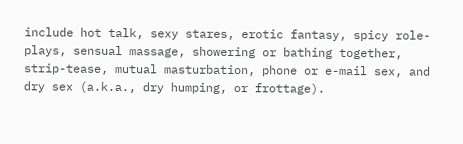include hot talk, sexy stares, erotic fantasy, spicy role-plays, sensual massage, showering or bathing together, strip-tease, mutual masturbation, phone or e-mail sex, and dry sex (a.k.a., dry humping, or frottage).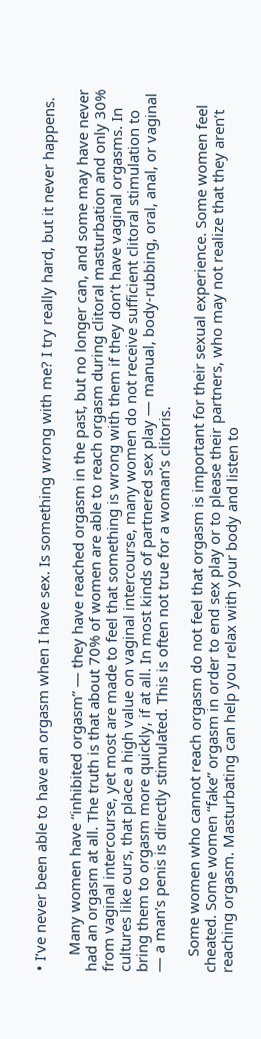• I’ve never been able to have an orgasm when I have sex. Is something wrong with me? I try really hard, but it never happens.

    Many women have “inhibited orgasm” — they have reached orgasm in the past, but no longer can, and some may have never had an orgasm at all. The truth is that about 70% of women are able to reach orgasm during clitoral masturbation and only 30% from vaginal intercourse, yet most are made to feel that something is wrong with them if they don’t have vaginal orgasms. In cultures like ours, that place a high value on vaginal intercourse, many women do not receive sufficient clitoral stimulation to bring them to orgasm more quickly, if at all. In most kinds of partnered sex play — manual, body-rubbing, oral, anal, or vaginal — a man’s penis is directly stimulated. This is often not true for a woman’s clitoris.

    Some women who cannot reach orgasm do not feel that orgasm is important for their sexual experience. Some women feel cheated. Some women “fake” orgasm in order to end sex play or to please their partners, who may not realize that they aren’t reaching orgasm. Masturbating can help you relax with your body and listen to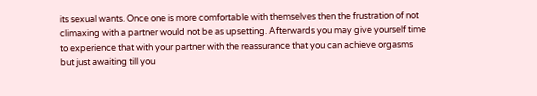its sexual wants. Once one is more comfortable with themselves then the frustration of not climaxing with a partner would not be as upsetting. Afterwards you may give yourself time to experience that with your partner with the reassurance that you can achieve orgasms but just awaiting till you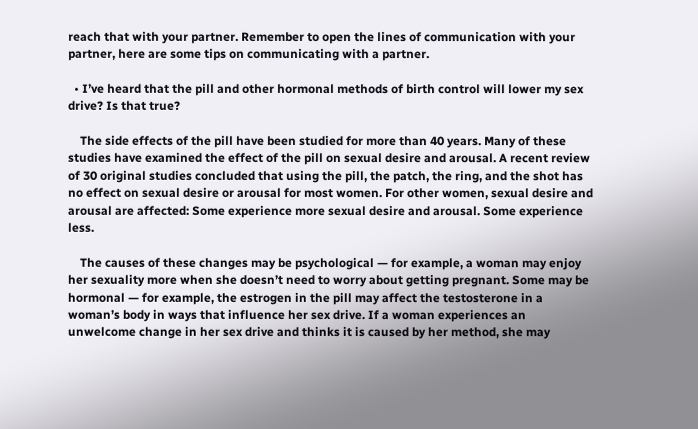reach that with your partner. Remember to open the lines of communication with your partner, here are some tips on communicating with a partner.

  • I’ve heard that the pill and other hormonal methods of birth control will lower my sex drive? Is that true?

    The side effects of the pill have been studied for more than 40 years. Many of these studies have examined the effect of the pill on sexual desire and arousal. A recent review of 30 original studies concluded that using the pill, the patch, the ring, and the shot has no effect on sexual desire or arousal for most women. For other women, sexual desire and arousal are affected: Some experience more sexual desire and arousal. Some experience less.

    The causes of these changes may be psychological — for example, a woman may enjoy her sexuality more when she doesn’t need to worry about getting pregnant. Some may be hormonal — for example, the estrogen in the pill may affect the testosterone in a woman’s body in ways that influence her sex drive. If a woman experiences an unwelcome change in her sex drive and thinks it is caused by her method, she may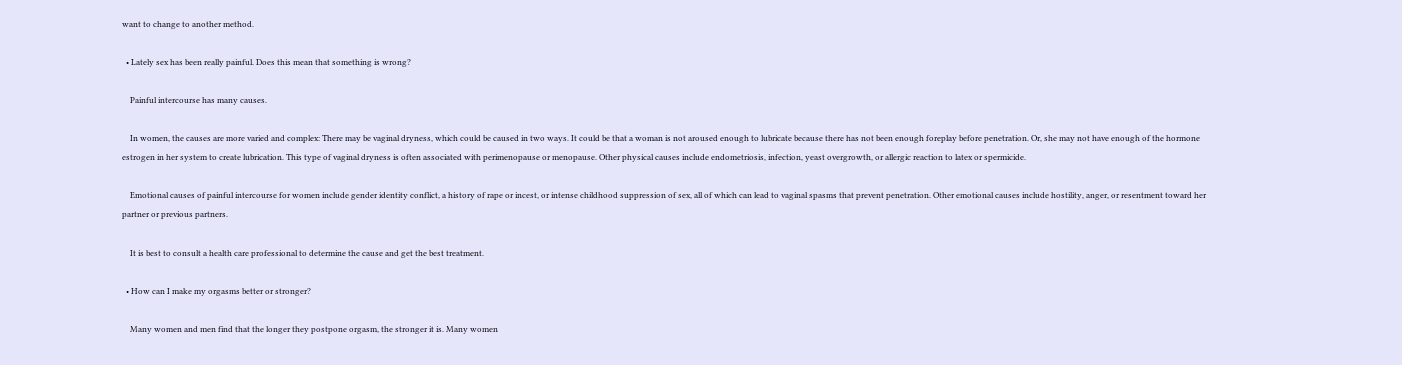want to change to another method.

  • Lately sex has been really painful. Does this mean that something is wrong?

    Painful intercourse has many causes.

    In women, the causes are more varied and complex: There may be vaginal dryness, which could be caused in two ways. It could be that a woman is not aroused enough to lubricate because there has not been enough foreplay before penetration. Or, she may not have enough of the hormone estrogen in her system to create lubrication. This type of vaginal dryness is often associated with perimenopause or menopause. Other physical causes include endometriosis, infection, yeast overgrowth, or allergic reaction to latex or spermicide.

    Emotional causes of painful intercourse for women include gender identity conflict, a history of rape or incest, or intense childhood suppression of sex, all of which can lead to vaginal spasms that prevent penetration. Other emotional causes include hostility, anger, or resentment toward her partner or previous partners.

    It is best to consult a health care professional to determine the cause and get the best treatment.

  • How can I make my orgasms better or stronger?

    Many women and men find that the longer they postpone orgasm, the stronger it is. Many women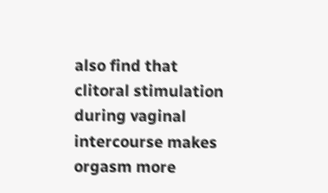also find that clitoral stimulation during vaginal intercourse makes orgasm more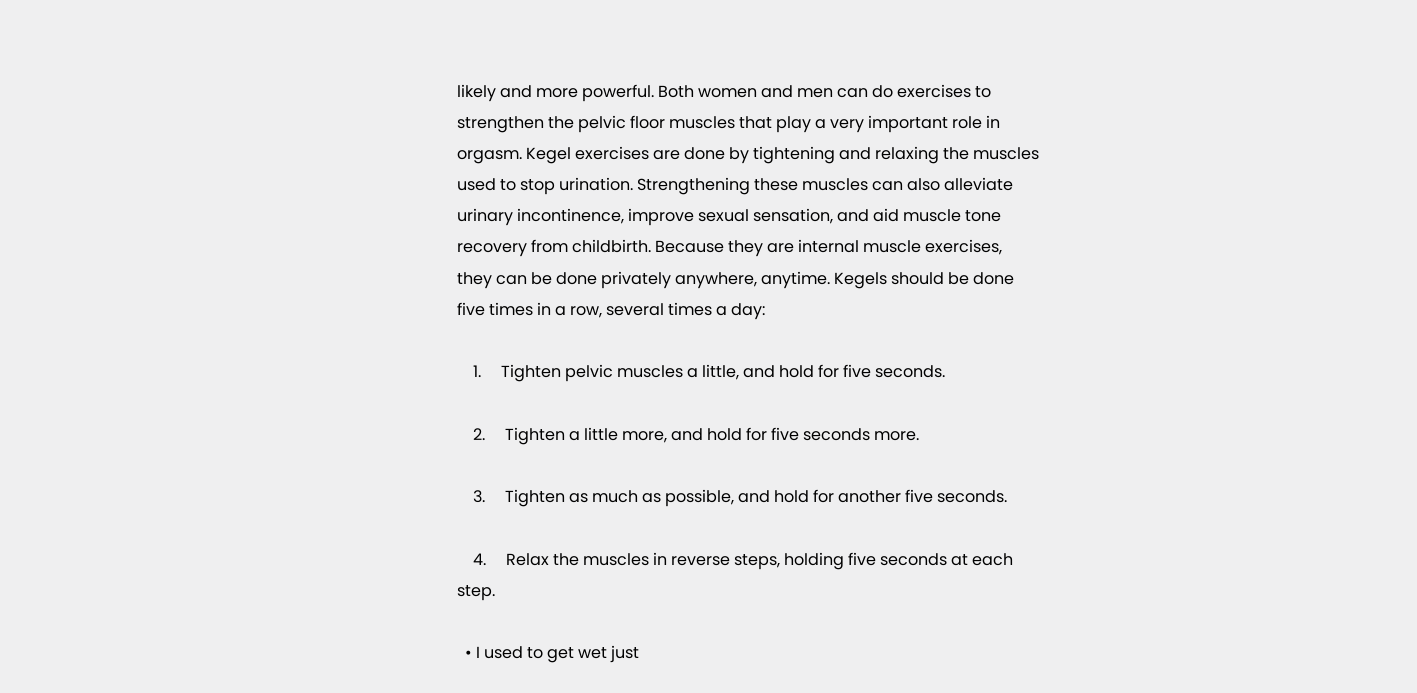likely and more powerful. Both women and men can do exercises to strengthen the pelvic floor muscles that play a very important role in orgasm. Kegel exercises are done by tightening and relaxing the muscles used to stop urination. Strengthening these muscles can also alleviate urinary incontinence, improve sexual sensation, and aid muscle tone recovery from childbirth. Because they are internal muscle exercises, they can be done privately anywhere, anytime. Kegels should be done five times in a row, several times a day:

    1.     Tighten pelvic muscles a little, and hold for five seconds.

    2.     Tighten a little more, and hold for five seconds more.

    3.     Tighten as much as possible, and hold for another five seconds.

    4.     Relax the muscles in reverse steps, holding five seconds at each step.

  • I used to get wet just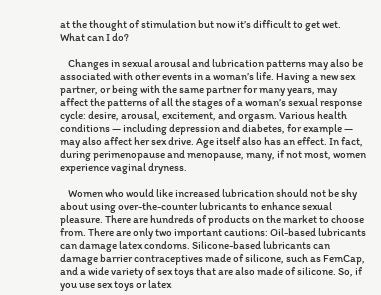at the thought of stimulation but now it’s difficult to get wet. What can I do?

    Changes in sexual arousal and lubrication patterns may also be associated with other events in a woman’s life. Having a new sex partner, or being with the same partner for many years, may affect the patterns of all the stages of a woman’s sexual response cycle: desire, arousal, excitement, and orgasm. Various health conditions — including depression and diabetes, for example — may also affect her sex drive. Age itself also has an effect. In fact, during perimenopause and menopause, many, if not most, women experience vaginal dryness.

    Women who would like increased lubrication should not be shy about using over-the-counter lubricants to enhance sexual pleasure. There are hundreds of products on the market to choose from. There are only two important cautions: Oil-based lubricants can damage latex condoms. Silicone-based lubricants can damage barrier contraceptives made of silicone, such as FemCap, and a wide variety of sex toys that are also made of silicone. So, if you use sex toys or latex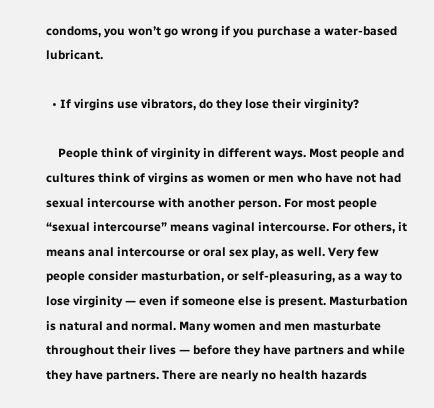condoms, you won’t go wrong if you purchase a water-based lubricant.

  • If virgins use vibrators, do they lose their virginity?

    People think of virginity in different ways. Most people and cultures think of virgins as women or men who have not had sexual intercourse with another person. For most people “sexual intercourse” means vaginal intercourse. For others, it means anal intercourse or oral sex play, as well. Very few people consider masturbation, or self-pleasuring, as a way to lose virginity — even if someone else is present. Masturbation is natural and normal. Many women and men masturbate throughout their lives — before they have partners and while they have partners. There are nearly no health hazards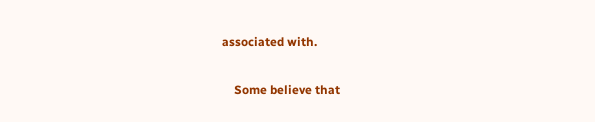associated with.

    Some believe that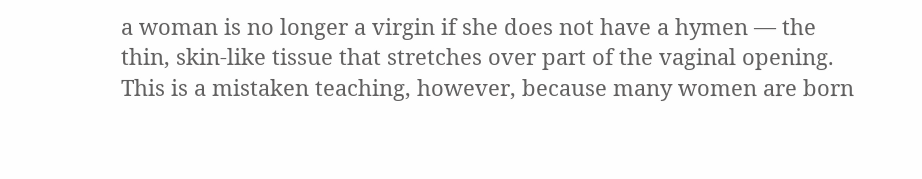a woman is no longer a virgin if she does not have a hymen — the thin, skin-like tissue that stretches over part of the vaginal opening. This is a mistaken teaching, however, because many women are born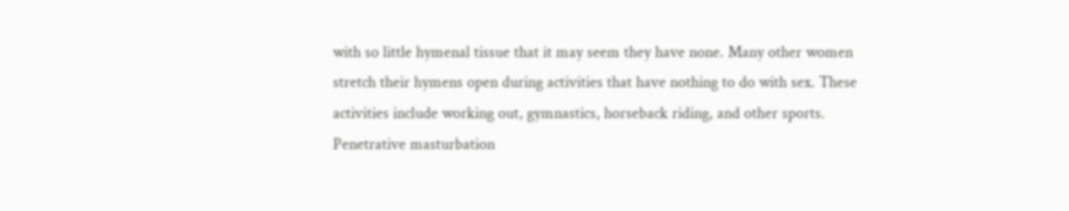with so little hymenal tissue that it may seem they have none. Many other women stretch their hymens open during activities that have nothing to do with sex. These activities include working out, gymnastics, horseback riding, and other sports. Penetrative masturbation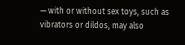— with or without sex toys, such as vibrators or dildos, may also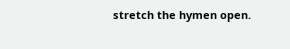stretch the hymen open.